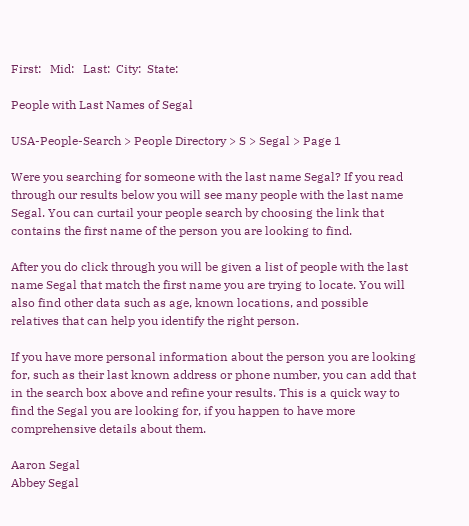First:   Mid:   Last:  City:  State:

People with Last Names of Segal

USA-People-Search > People Directory > S > Segal > Page 1

Were you searching for someone with the last name Segal? If you read through our results below you will see many people with the last name Segal. You can curtail your people search by choosing the link that contains the first name of the person you are looking to find.

After you do click through you will be given a list of people with the last name Segal that match the first name you are trying to locate. You will also find other data such as age, known locations, and possible relatives that can help you identify the right person.

If you have more personal information about the person you are looking for, such as their last known address or phone number, you can add that in the search box above and refine your results. This is a quick way to find the Segal you are looking for, if you happen to have more comprehensive details about them.

Aaron Segal
Abbey Segal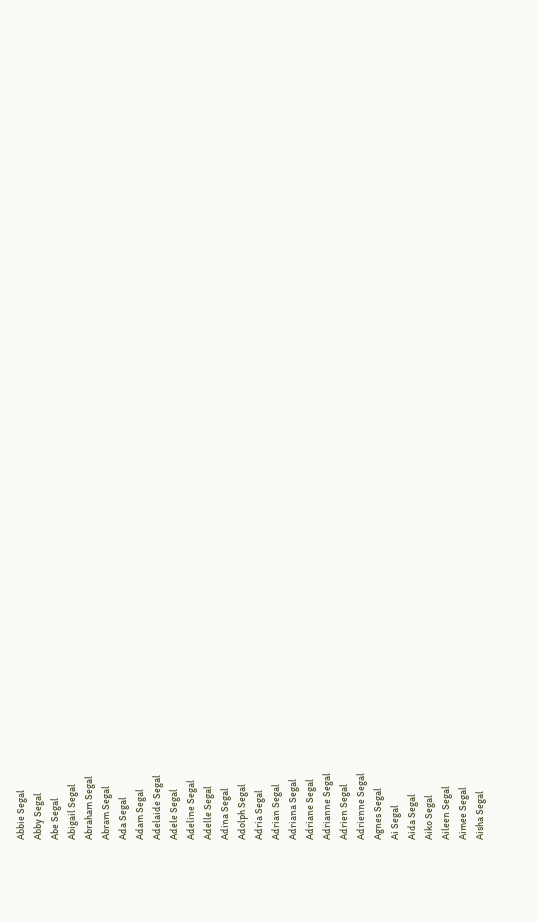Abbie Segal
Abby Segal
Abe Segal
Abigail Segal
Abraham Segal
Abram Segal
Ada Segal
Adam Segal
Adelaide Segal
Adele Segal
Adeline Segal
Adelle Segal
Adina Segal
Adolph Segal
Adria Segal
Adrian Segal
Adriana Segal
Adriane Segal
Adrianne Segal
Adrien Segal
Adrienne Segal
Agnes Segal
Ai Segal
Aida Segal
Aiko Segal
Aileen Segal
Aimee Segal
Aisha Segal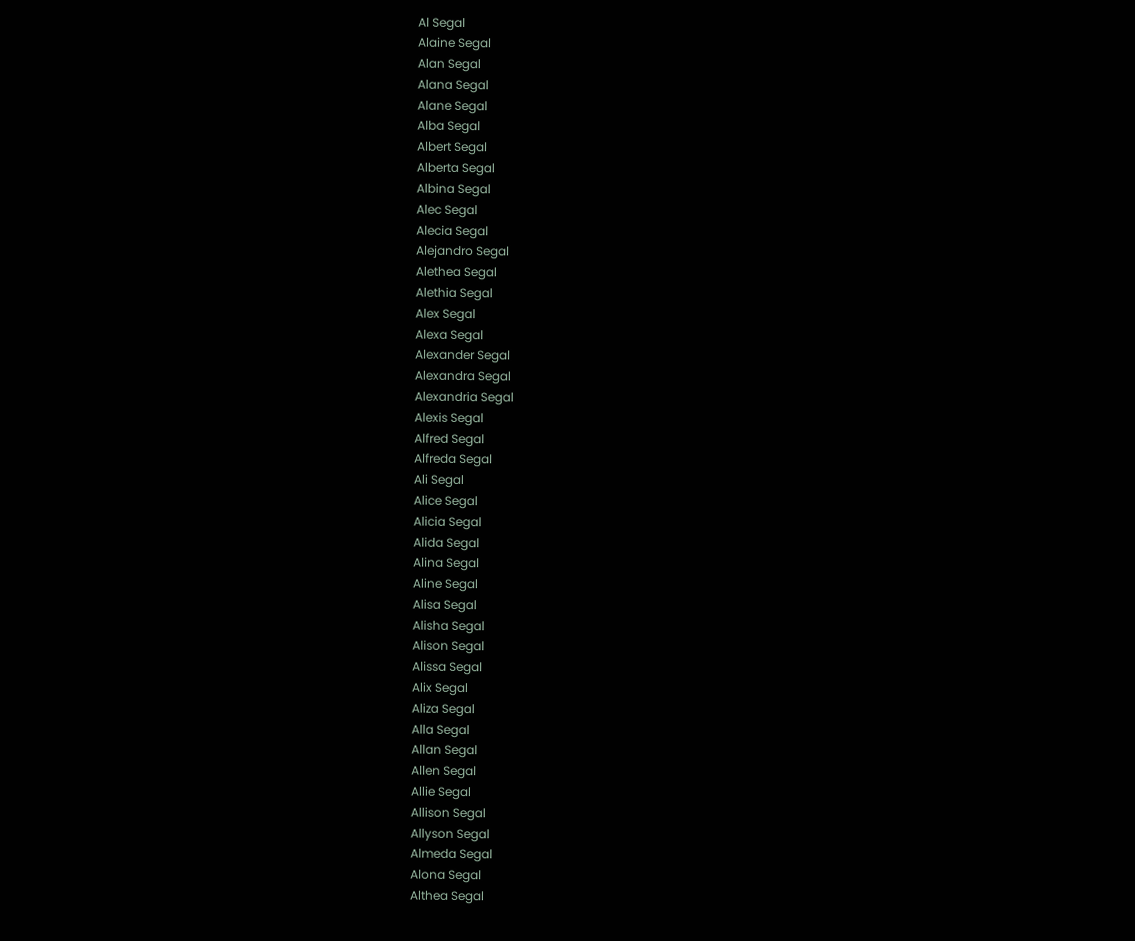Al Segal
Alaine Segal
Alan Segal
Alana Segal
Alane Segal
Alba Segal
Albert Segal
Alberta Segal
Albina Segal
Alec Segal
Alecia Segal
Alejandro Segal
Alethea Segal
Alethia Segal
Alex Segal
Alexa Segal
Alexander Segal
Alexandra Segal
Alexandria Segal
Alexis Segal
Alfred Segal
Alfreda Segal
Ali Segal
Alice Segal
Alicia Segal
Alida Segal
Alina Segal
Aline Segal
Alisa Segal
Alisha Segal
Alison Segal
Alissa Segal
Alix Segal
Aliza Segal
Alla Segal
Allan Segal
Allen Segal
Allie Segal
Allison Segal
Allyson Segal
Almeda Segal
Alona Segal
Althea Segal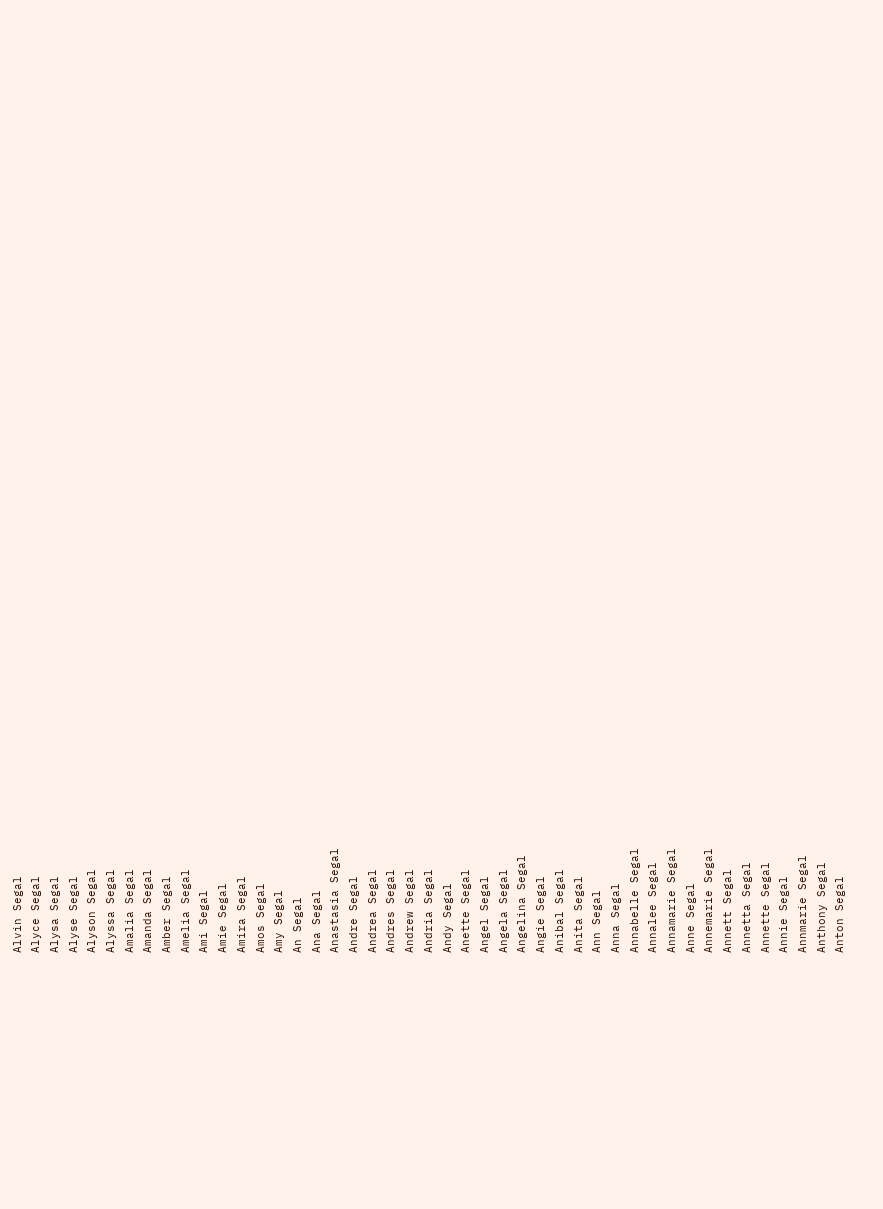Alvin Segal
Alyce Segal
Alysa Segal
Alyse Segal
Alyson Segal
Alyssa Segal
Amalia Segal
Amanda Segal
Amber Segal
Amelia Segal
Ami Segal
Amie Segal
Amira Segal
Amos Segal
Amy Segal
An Segal
Ana Segal
Anastasia Segal
Andre Segal
Andrea Segal
Andres Segal
Andrew Segal
Andria Segal
Andy Segal
Anette Segal
Angel Segal
Angela Segal
Angelina Segal
Angie Segal
Anibal Segal
Anita Segal
Ann Segal
Anna Segal
Annabelle Segal
Annalee Segal
Annamarie Segal
Anne Segal
Annemarie Segal
Annett Segal
Annetta Segal
Annette Segal
Annie Segal
Annmarie Segal
Anthony Segal
Anton Segal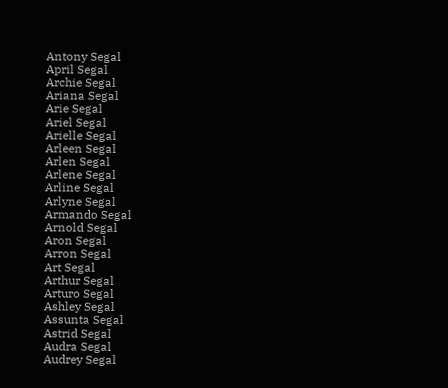Antony Segal
April Segal
Archie Segal
Ariana Segal
Arie Segal
Ariel Segal
Arielle Segal
Arleen Segal
Arlen Segal
Arlene Segal
Arline Segal
Arlyne Segal
Armando Segal
Arnold Segal
Aron Segal
Arron Segal
Art Segal
Arthur Segal
Arturo Segal
Ashley Segal
Assunta Segal
Astrid Segal
Audra Segal
Audrey Segal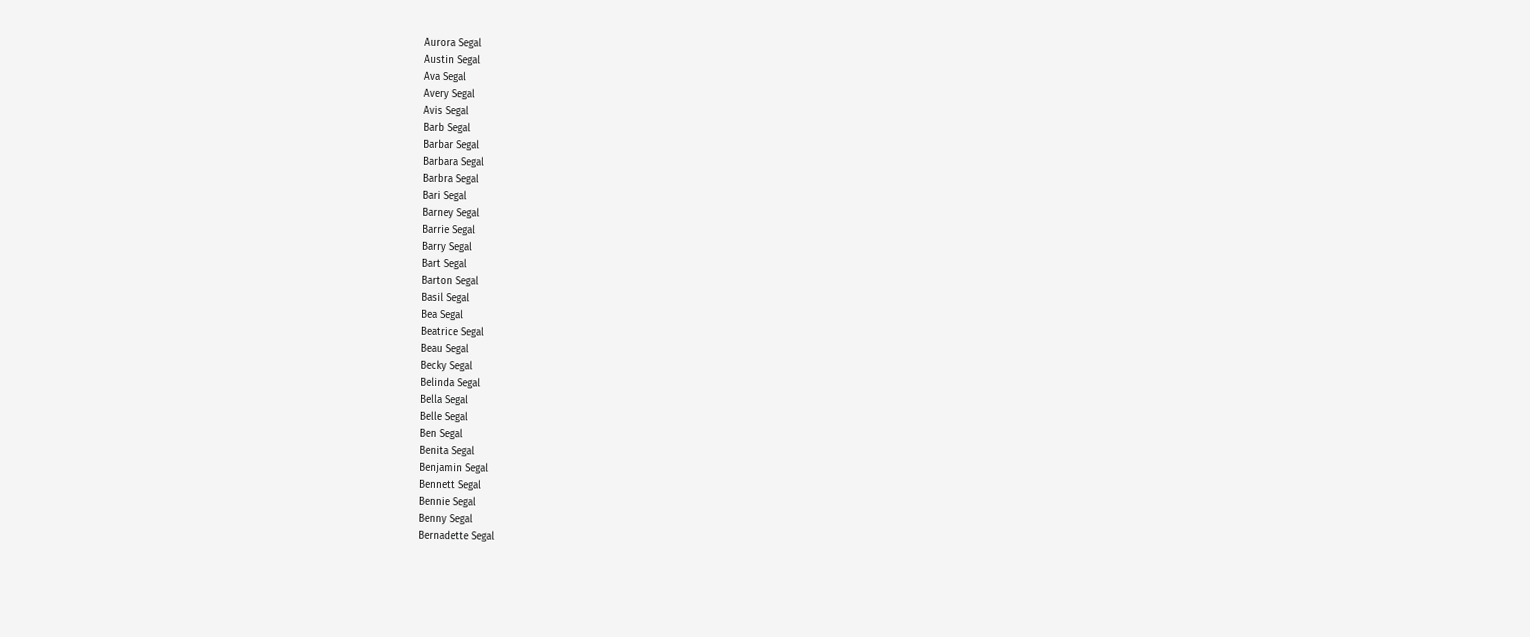Aurora Segal
Austin Segal
Ava Segal
Avery Segal
Avis Segal
Barb Segal
Barbar Segal
Barbara Segal
Barbra Segal
Bari Segal
Barney Segal
Barrie Segal
Barry Segal
Bart Segal
Barton Segal
Basil Segal
Bea Segal
Beatrice Segal
Beau Segal
Becky Segal
Belinda Segal
Bella Segal
Belle Segal
Ben Segal
Benita Segal
Benjamin Segal
Bennett Segal
Bennie Segal
Benny Segal
Bernadette Segal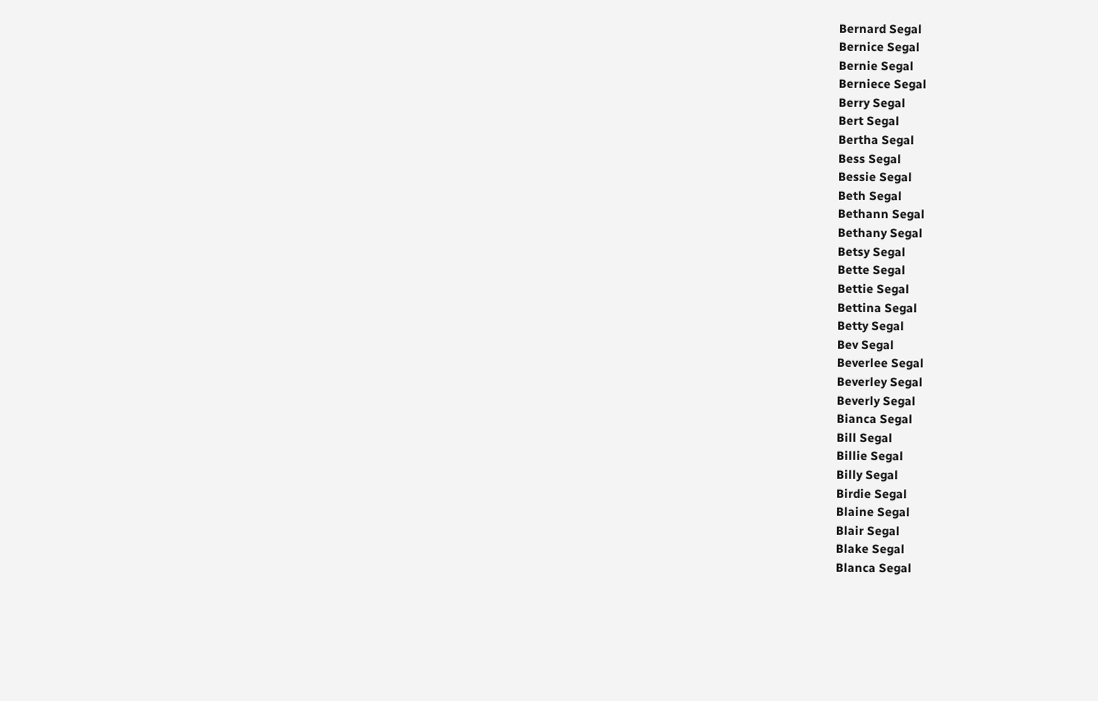Bernard Segal
Bernice Segal
Bernie Segal
Berniece Segal
Berry Segal
Bert Segal
Bertha Segal
Bess Segal
Bessie Segal
Beth Segal
Bethann Segal
Bethany Segal
Betsy Segal
Bette Segal
Bettie Segal
Bettina Segal
Betty Segal
Bev Segal
Beverlee Segal
Beverley Segal
Beverly Segal
Bianca Segal
Bill Segal
Billie Segal
Billy Segal
Birdie Segal
Blaine Segal
Blair Segal
Blake Segal
Blanca Segal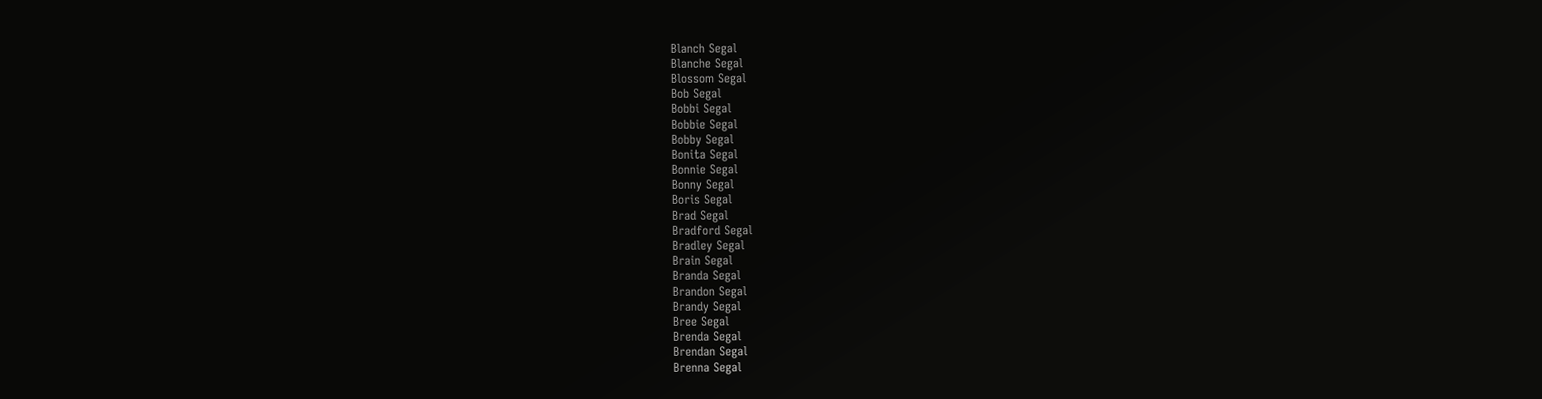Blanch Segal
Blanche Segal
Blossom Segal
Bob Segal
Bobbi Segal
Bobbie Segal
Bobby Segal
Bonita Segal
Bonnie Segal
Bonny Segal
Boris Segal
Brad Segal
Bradford Segal
Bradley Segal
Brain Segal
Branda Segal
Brandon Segal
Brandy Segal
Bree Segal
Brenda Segal
Brendan Segal
Brenna Segal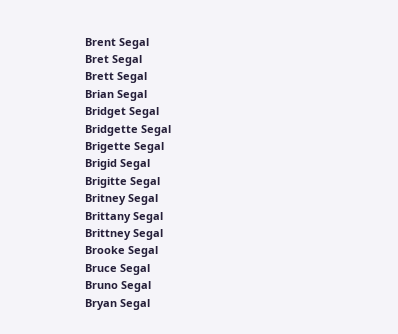Brent Segal
Bret Segal
Brett Segal
Brian Segal
Bridget Segal
Bridgette Segal
Brigette Segal
Brigid Segal
Brigitte Segal
Britney Segal
Brittany Segal
Brittney Segal
Brooke Segal
Bruce Segal
Bruno Segal
Bryan Segal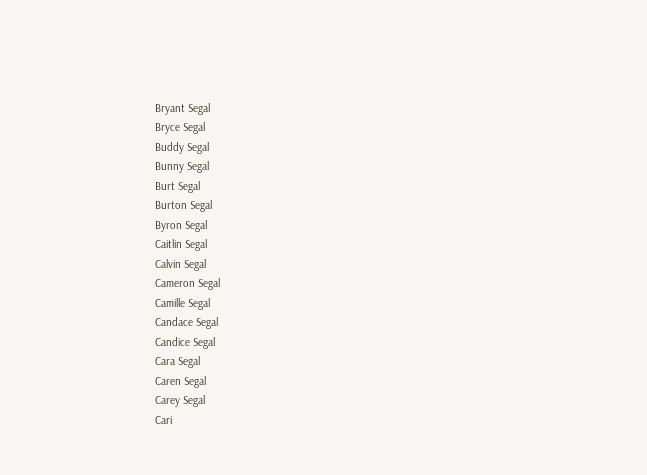Bryant Segal
Bryce Segal
Buddy Segal
Bunny Segal
Burt Segal
Burton Segal
Byron Segal
Caitlin Segal
Calvin Segal
Cameron Segal
Camille Segal
Candace Segal
Candice Segal
Cara Segal
Caren Segal
Carey Segal
Cari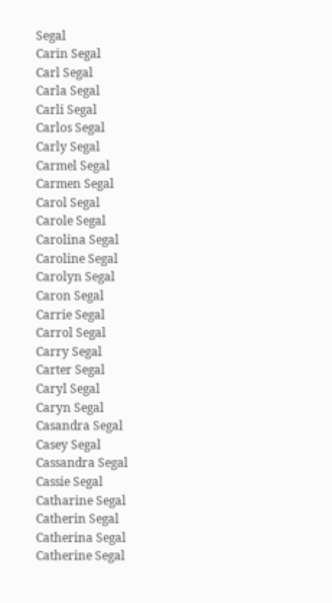Segal
Carin Segal
Carl Segal
Carla Segal
Carli Segal
Carlos Segal
Carly Segal
Carmel Segal
Carmen Segal
Carol Segal
Carole Segal
Carolina Segal
Caroline Segal
Carolyn Segal
Caron Segal
Carrie Segal
Carrol Segal
Carry Segal
Carter Segal
Caryl Segal
Caryn Segal
Casandra Segal
Casey Segal
Cassandra Segal
Cassie Segal
Catharine Segal
Catherin Segal
Catherina Segal
Catherine Segal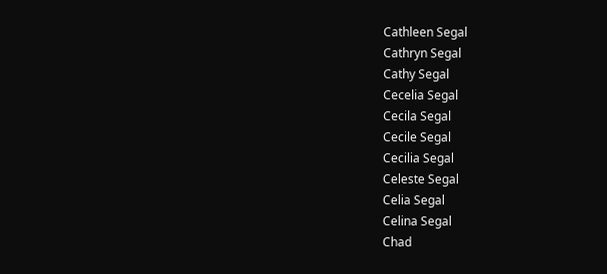Cathleen Segal
Cathryn Segal
Cathy Segal
Cecelia Segal
Cecila Segal
Cecile Segal
Cecilia Segal
Celeste Segal
Celia Segal
Celina Segal
Chad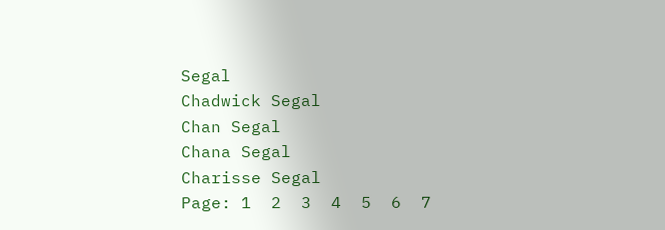Segal
Chadwick Segal
Chan Segal
Chana Segal
Charisse Segal
Page: 1  2  3  4  5  6  7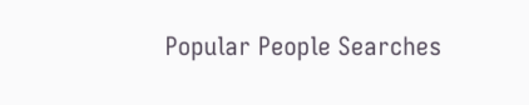Popular People Searches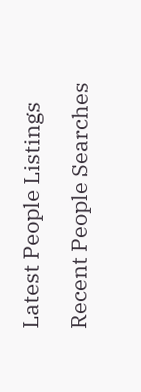Latest People Listings

Recent People Searches